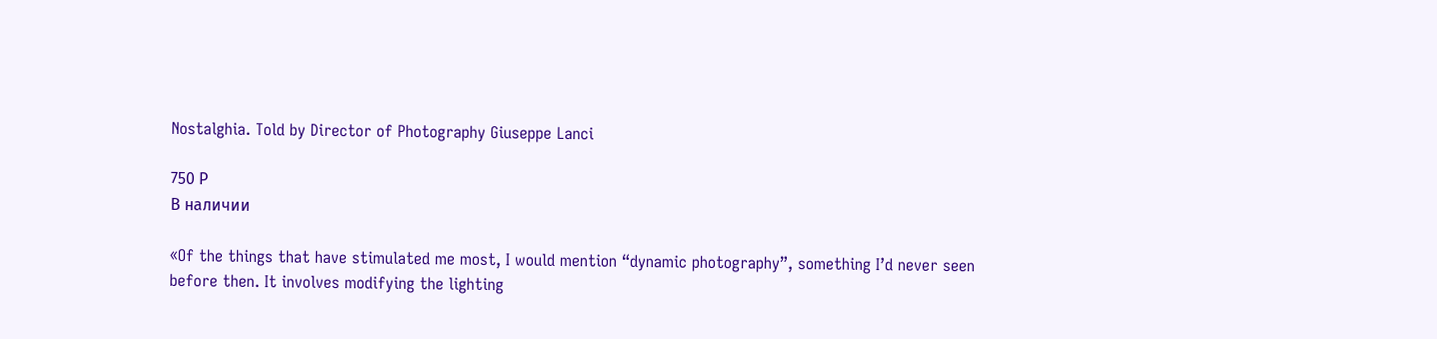Nostalghia. Told by Director of Photography Giuseppe Lanci

750 Р
В наличии

«Of the things that have stimulated me most, I would mention “dynamic photography”, something I’d never seen before then. It involves modifying the lighting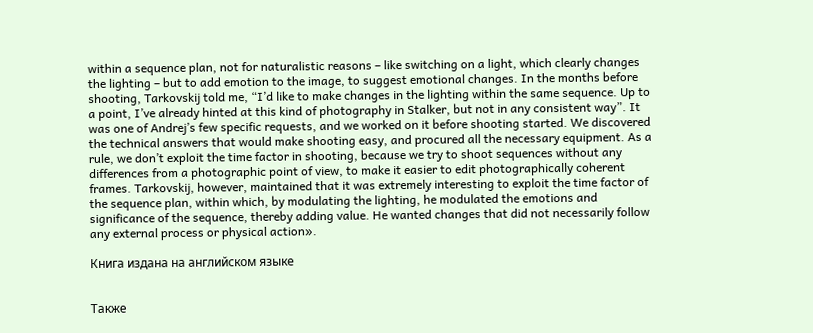within a sequence plan, not for naturalistic reasons – like switching on a light, which clearly changes the lighting – but to add emotion to the image, to suggest emotional changes. In the months before shooting, Tarkovskij told me, “I’d like to make changes in the lighting within the same sequence. Up to a point, I’ve already hinted at this kind of photography in Stalker, but not in any consistent way”. It was one of Andrej’s few specific requests, and we worked on it before shooting started. We discovered the technical answers that would make shooting easy, and procured all the necessary equipment. As a rule, we don’t exploit the time factor in shooting, because we try to shoot sequences without any differences from a photographic point of view, to make it easier to edit photographically coherent frames. Tarkovskij, however, maintained that it was extremely interesting to exploit the time factor of the sequence plan, within which, by modulating the lighting, he modulated the emotions and significance of the sequence, thereby adding value. He wanted changes that did not necessarily follow any external process or physical action».

Книга издана на английском языке


Также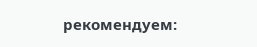рекомендуем: